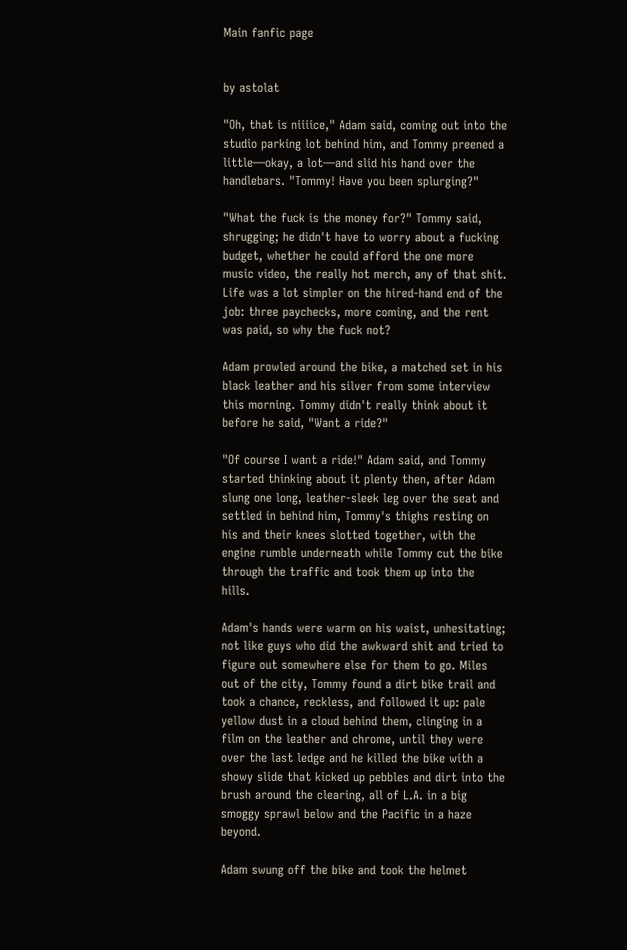Main fanfic page


by astolat

"Oh, that is niiiice," Adam said, coming out into the studio parking lot behind him, and Tommy preened a little—okay, a lot—and slid his hand over the handlebars. "Tommy! Have you been splurging?"

"What the fuck is the money for?" Tommy said, shrugging; he didn't have to worry about a fucking budget, whether he could afford the one more music video, the really hot merch, any of that shit. Life was a lot simpler on the hired-hand end of the job: three paychecks, more coming, and the rent was paid, so why the fuck not?

Adam prowled around the bike, a matched set in his black leather and his silver from some interview this morning. Tommy didn't really think about it before he said, "Want a ride?"

"Of course I want a ride!" Adam said, and Tommy started thinking about it plenty then, after Adam slung one long, leather-sleek leg over the seat and settled in behind him, Tommy's thighs resting on his and their knees slotted together, with the engine rumble underneath while Tommy cut the bike through the traffic and took them up into the hills.

Adam's hands were warm on his waist, unhesitating; not like guys who did the awkward shit and tried to figure out somewhere else for them to go. Miles out of the city, Tommy found a dirt bike trail and took a chance, reckless, and followed it up: pale yellow dust in a cloud behind them, clinging in a film on the leather and chrome, until they were over the last ledge and he killed the bike with a showy slide that kicked up pebbles and dirt into the brush around the clearing, all of L.A. in a big smoggy sprawl below and the Pacific in a haze beyond.

Adam swung off the bike and took the helmet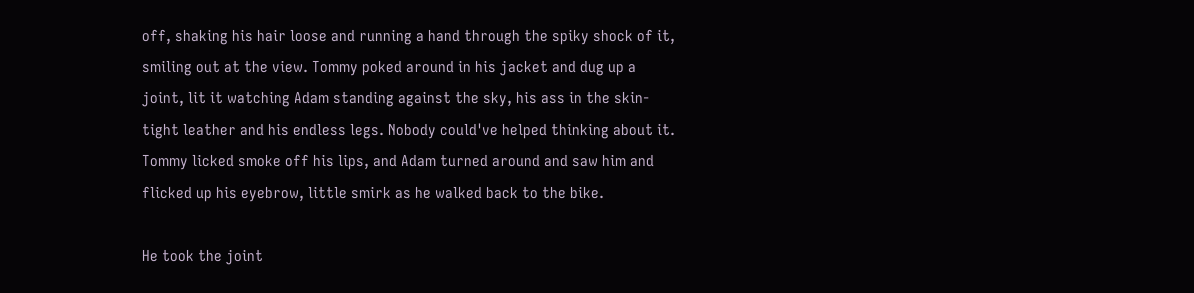off, shaking his hair loose and running a hand through the spiky shock of it, smiling out at the view. Tommy poked around in his jacket and dug up a joint, lit it watching Adam standing against the sky, his ass in the skin-tight leather and his endless legs. Nobody could've helped thinking about it. Tommy licked smoke off his lips, and Adam turned around and saw him and flicked up his eyebrow, little smirk as he walked back to the bike.

He took the joint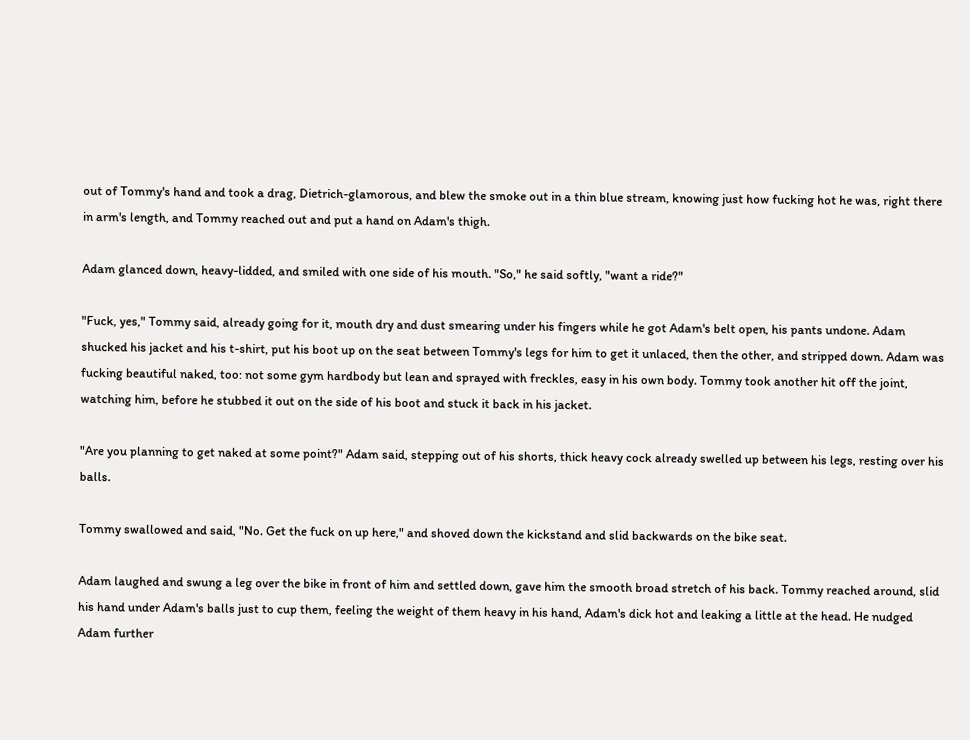out of Tommy's hand and took a drag, Dietrich-glamorous, and blew the smoke out in a thin blue stream, knowing just how fucking hot he was, right there in arm's length, and Tommy reached out and put a hand on Adam's thigh.

Adam glanced down, heavy-lidded, and smiled with one side of his mouth. "So," he said softly, "want a ride?"

"Fuck, yes," Tommy said, already going for it, mouth dry and dust smearing under his fingers while he got Adam's belt open, his pants undone. Adam shucked his jacket and his t-shirt, put his boot up on the seat between Tommy's legs for him to get it unlaced, then the other, and stripped down. Adam was fucking beautiful naked, too: not some gym hardbody but lean and sprayed with freckles, easy in his own body. Tommy took another hit off the joint, watching him, before he stubbed it out on the side of his boot and stuck it back in his jacket.

"Are you planning to get naked at some point?" Adam said, stepping out of his shorts, thick heavy cock already swelled up between his legs, resting over his balls.

Tommy swallowed and said, "No. Get the fuck on up here," and shoved down the kickstand and slid backwards on the bike seat.

Adam laughed and swung a leg over the bike in front of him and settled down, gave him the smooth broad stretch of his back. Tommy reached around, slid his hand under Adam's balls just to cup them, feeling the weight of them heavy in his hand, Adam's dick hot and leaking a little at the head. He nudged Adam further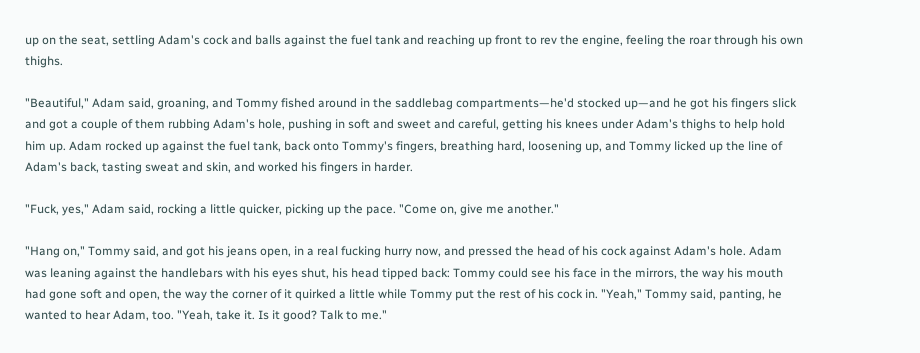up on the seat, settling Adam's cock and balls against the fuel tank and reaching up front to rev the engine, feeling the roar through his own thighs.

"Beautiful," Adam said, groaning, and Tommy fished around in the saddlebag compartments—he'd stocked up—and he got his fingers slick and got a couple of them rubbing Adam's hole, pushing in soft and sweet and careful, getting his knees under Adam's thighs to help hold him up. Adam rocked up against the fuel tank, back onto Tommy's fingers, breathing hard, loosening up, and Tommy licked up the line of Adam's back, tasting sweat and skin, and worked his fingers in harder.

"Fuck, yes," Adam said, rocking a little quicker, picking up the pace. "Come on, give me another."

"Hang on," Tommy said, and got his jeans open, in a real fucking hurry now, and pressed the head of his cock against Adam's hole. Adam was leaning against the handlebars with his eyes shut, his head tipped back: Tommy could see his face in the mirrors, the way his mouth had gone soft and open, the way the corner of it quirked a little while Tommy put the rest of his cock in. "Yeah," Tommy said, panting, he wanted to hear Adam, too. "Yeah, take it. Is it good? Talk to me."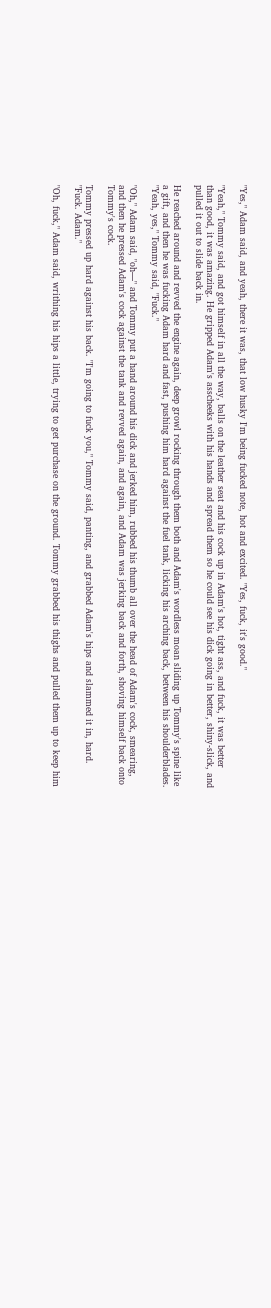"Yes," Adam said, and yeah, there it was, that low husky I'm being fucked note, hot and excited. "Yes, fuck, it's good."

"Yeah," Tommy said, and got himself in all the way, balls on the leather seat and his cock up in Adam's hot, tight ass, and fuck, it was better than good, it was amazing. He gripped Adam's asscheeks with his hands and spread them so he could see his dick going in better, shiny-slick, and pulled it out to slide back in.

He reached around and revved the engine again, deep growl rocking through them both and Adam's wordless moan sliding up Tommy's spine like a gift, and then he was fucking Adam hard and fast, pushing him hard against the fuel tank, licking his arching back, between his shoulderblades. "Yeah, yes," Tommy said, "Fuck."

"Oh," Adam said, "oh—" and Tommy put a hand around his dick and jerked him, rubbed his thumb all over the head of Adam's cock, smearing, and then he pressed Adam's cock against the tank and revved again, and again, and Adam was jerking back and forth, shoving himself back onto Tommy's cock.

Tommy pressed up hard against his back. "I'm going to fuck you," Tommy said, panting, and grabbed Adam's hips and slammed it in, hard. "Fuck. Adam."

"Oh, fuck," Adam said, writhing his hips a little, trying to get purchase on the ground. Tommy grabbed his thighs and pulled them up to keep him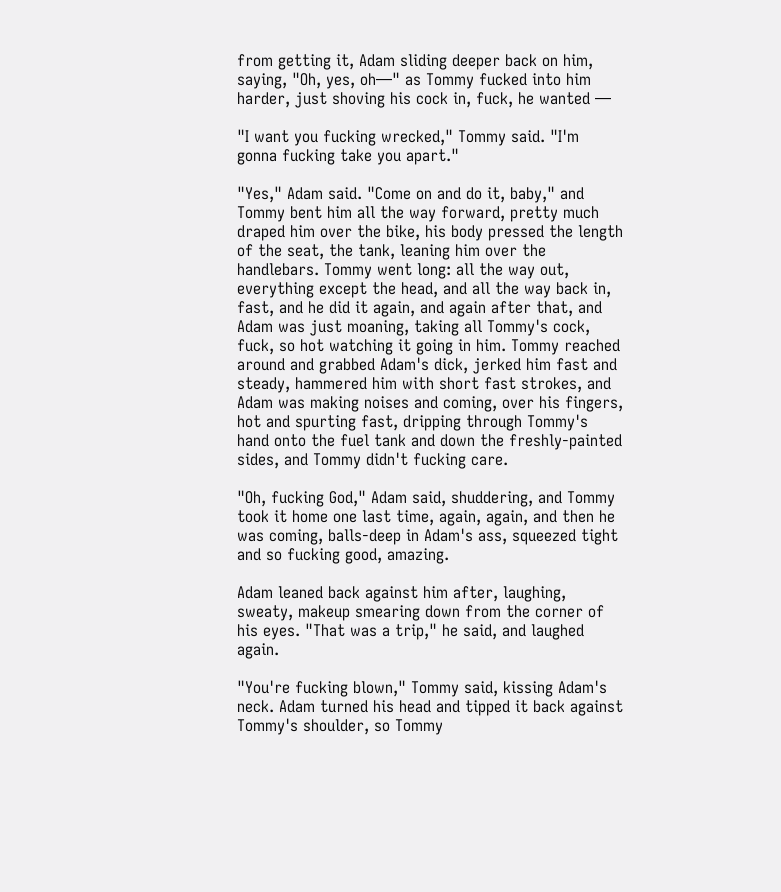from getting it, Adam sliding deeper back on him, saying, "Oh, yes, oh—" as Tommy fucked into him harder, just shoving his cock in, fuck, he wanted —

"I want you fucking wrecked," Tommy said. "I'm gonna fucking take you apart."

"Yes," Adam said. "Come on and do it, baby," and Tommy bent him all the way forward, pretty much draped him over the bike, his body pressed the length of the seat, the tank, leaning him over the handlebars. Tommy went long: all the way out, everything except the head, and all the way back in, fast, and he did it again, and again after that, and Adam was just moaning, taking all Tommy's cock, fuck, so hot watching it going in him. Tommy reached around and grabbed Adam's dick, jerked him fast and steady, hammered him with short fast strokes, and Adam was making noises and coming, over his fingers, hot and spurting fast, dripping through Tommy's hand onto the fuel tank and down the freshly-painted sides, and Tommy didn't fucking care.

"Oh, fucking God," Adam said, shuddering, and Tommy took it home one last time, again, again, and then he was coming, balls-deep in Adam's ass, squeezed tight and so fucking good, amazing.

Adam leaned back against him after, laughing, sweaty, makeup smearing down from the corner of his eyes. "That was a trip," he said, and laughed again.

"You're fucking blown," Tommy said, kissing Adam's neck. Adam turned his head and tipped it back against Tommy's shoulder, so Tommy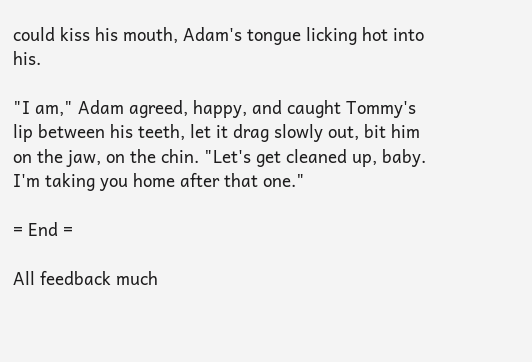could kiss his mouth, Adam's tongue licking hot into his.

"I am," Adam agreed, happy, and caught Tommy's lip between his teeth, let it drag slowly out, bit him on the jaw, on the chin. "Let's get cleaned up, baby. I'm taking you home after that one."

= End =

All feedback much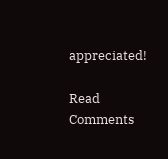appreciated!

Read Comments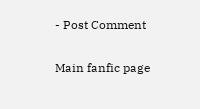- Post Comment

Main fanfic page